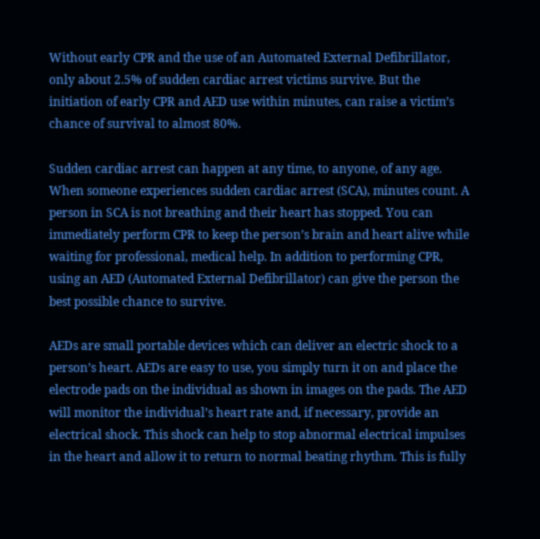Without early CPR and the use of an Automated External Defibrillator, only about 2.5% of sudden cardiac arrest victims survive. But the initiation of early CPR and AED use within minutes, can raise a victim’s chance of survival to almost 80%.

Sudden cardiac arrest can happen at any time, to anyone, of any age. When someone experiences sudden cardiac arrest (SCA), minutes count. A person in SCA is not breathing and their heart has stopped. You can immediately perform CPR to keep the person’s brain and heart alive while waiting for professional, medical help. In addition to performing CPR, using an AED (Automated External Defibrillator) can give the person the best possible chance to survive.

AEDs are small portable devices which can deliver an electric shock to a person’s heart. AEDs are easy to use, you simply turn it on and place the electrode pads on the individual as shown in images on the pads. The AED will monitor the individual’s heart rate and, if necessary, provide an electrical shock. This shock can help to stop abnormal electrical impulses in the heart and allow it to return to normal beating rhythm. This is fully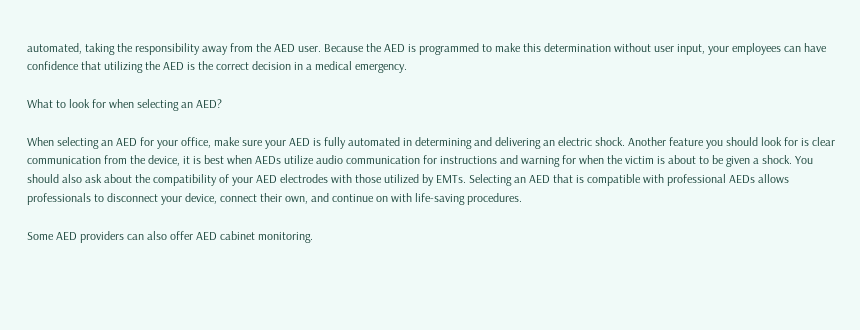automated, taking the responsibility away from the AED user. Because the AED is programmed to make this determination without user input, your employees can have confidence that utilizing the AED is the correct decision in a medical emergency.

What to look for when selecting an AED?

When selecting an AED for your office, make sure your AED is fully automated in determining and delivering an electric shock. Another feature you should look for is clear communication from the device, it is best when AEDs utilize audio communication for instructions and warning for when the victim is about to be given a shock. You should also ask about the compatibility of your AED electrodes with those utilized by EMTs. Selecting an AED that is compatible with professional AEDs allows professionals to disconnect your device, connect their own, and continue on with life-saving procedures.

Some AED providers can also offer AED cabinet monitoring.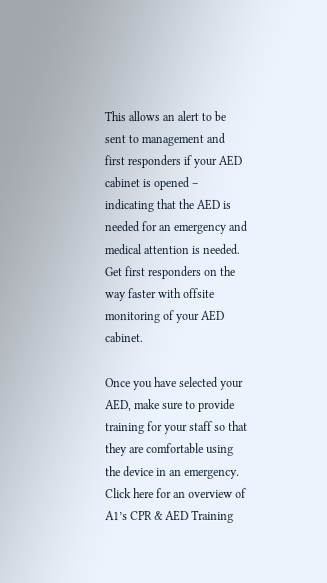This allows an alert to be sent to management and first responders if your AED cabinet is opened – indicating that the AED is needed for an emergency and medical attention is needed. Get first responders on the way faster with offsite monitoring of your AED cabinet.

Once you have selected your AED, make sure to provide training for your staff so that they are comfortable using the device in an emergency. Click here for an overview of A1’s CPR & AED Training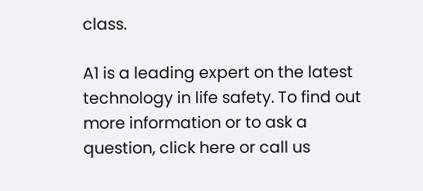class.

A1 is a leading expert on the latest technology in life safety. To find out more information or to ask a question, click here or call us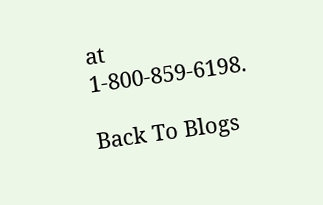at 1-800-859-6198.

Back To Blogs